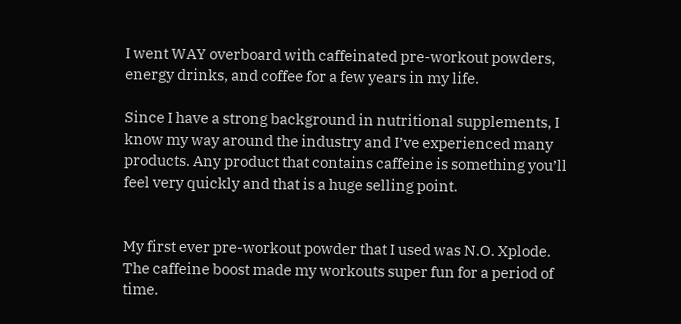I went WAY overboard with caffeinated pre-workout powders, energy drinks, and coffee for a few years in my life.

Since I have a strong background in nutritional supplements, I know my way around the industry and I’ve experienced many products. Any product that contains caffeine is something you’ll feel very quickly and that is a huge selling point.


My first ever pre-workout powder that I used was N.O. Xplode. The caffeine boost made my workouts super fun for a period of time.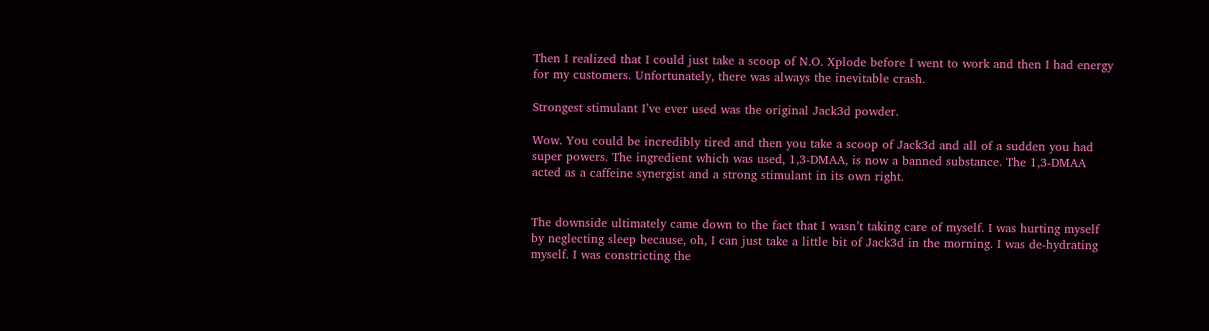Then I realized that I could just take a scoop of N.O. Xplode before I went to work and then I had energy for my customers. Unfortunately, there was always the inevitable crash.

Strongest stimulant I’ve ever used was the original Jack3d powder.

Wow. You could be incredibly tired and then you take a scoop of Jack3d and all of a sudden you had super powers. The ingredient which was used, 1,3-DMAA, is now a banned substance. The 1,3-DMAA acted as a caffeine synergist and a strong stimulant in its own right.


The downside ultimately came down to the fact that I wasn’t taking care of myself. I was hurting myself by neglecting sleep because, oh, I can just take a little bit of Jack3d in the morning. I was de-hydrating myself. I was constricting the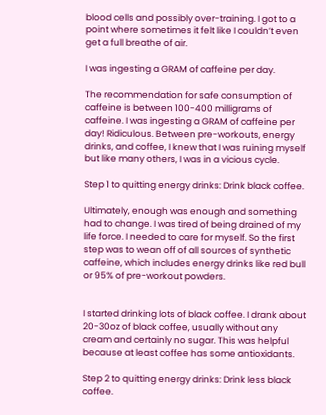blood cells and possibly over-training. I got to a point where sometimes it felt like I couldn’t even get a full breathe of air.

I was ingesting a GRAM of caffeine per day.

The recommendation for safe consumption of caffeine is between 100-400 milligrams of caffeine. I was ingesting a GRAM of caffeine per day! Ridiculous. Between pre-workouts, energy drinks, and coffee, I knew that I was ruining myself but like many others, I was in a vicious cycle.

Step 1 to quitting energy drinks: Drink black coffee.

Ultimately, enough was enough and something had to change. I was tired of being drained of my life force. I needed to care for myself. So the first step was to wean off of all sources of synthetic caffeine, which includes energy drinks like red bull or 95% of pre-workout powders.


I started drinking lots of black coffee. I drank about 20-30oz of black coffee, usually without any cream and certainly no sugar. This was helpful because at least coffee has some antioxidants.

Step 2 to quitting energy drinks: Drink less black coffee.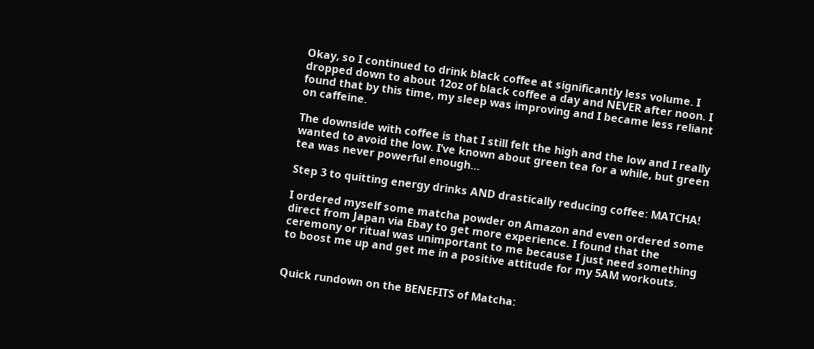Okay, so I continued to drink black coffee at significantly less volume. I dropped down to about 12oz of black coffee a day and NEVER after noon. I found that by this time, my sleep was improving and I became less reliant on caffeine.

The downside with coffee is that I still felt the high and the low and I really wanted to avoid the low. I’ve known about green tea for a while, but green tea was never powerful enough…

Step 3 to quitting energy drinks AND drastically reducing coffee: MATCHA!

I ordered myself some matcha powder on Amazon and even ordered some direct from Japan via Ebay to get more experience. I found that the ceremony or ritual was unimportant to me because I just need something to boost me up and get me in a positive attitude for my 5AM workouts.


Quick rundown on the BENEFITS of Matcha: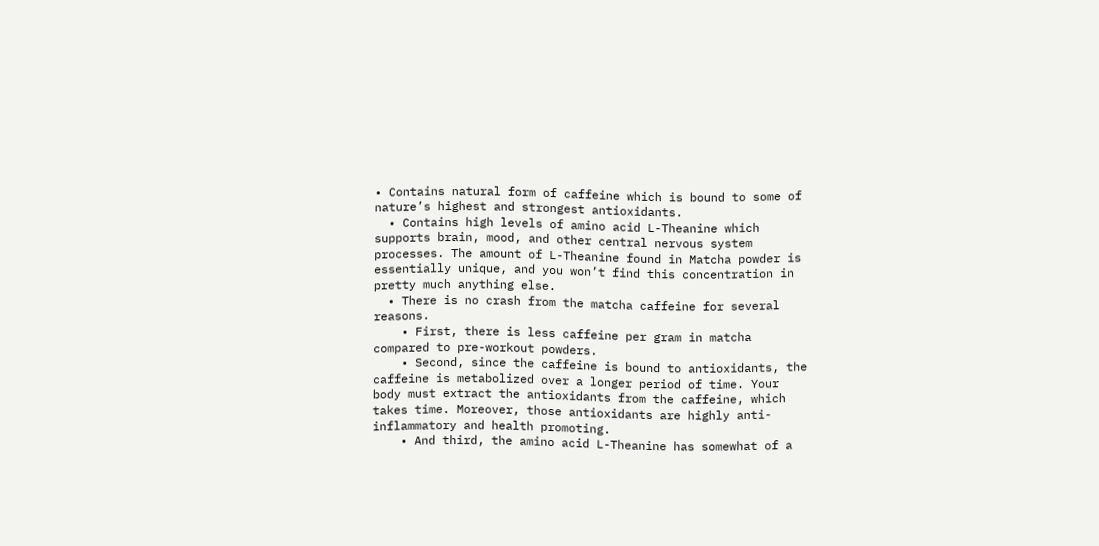• Contains natural form of caffeine which is bound to some of nature’s highest and strongest antioxidants.
  • Contains high levels of amino acid L-Theanine which supports brain, mood, and other central nervous system processes. The amount of L-Theanine found in Matcha powder is essentially unique, and you won’t find this concentration in pretty much anything else.
  • There is no crash from the matcha caffeine for several reasons.
    • First, there is less caffeine per gram in matcha compared to pre-workout powders.
    • Second, since the caffeine is bound to antioxidants, the caffeine is metabolized over a longer period of time. Your body must extract the antioxidants from the caffeine, which takes time. Moreover, those antioxidants are highly anti-inflammatory and health promoting.
    • And third, the amino acid L-Theanine has somewhat of a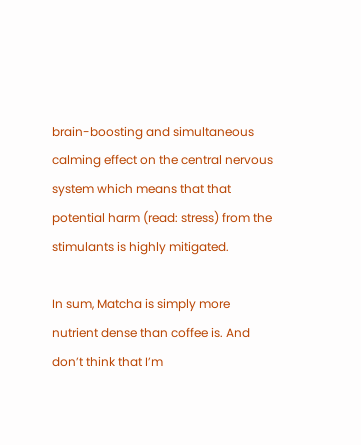brain-boosting and simultaneous calming effect on the central nervous system which means that that potential harm (read: stress) from the stimulants is highly mitigated.

In sum, Matcha is simply more nutrient dense than coffee is. And don’t think that I’m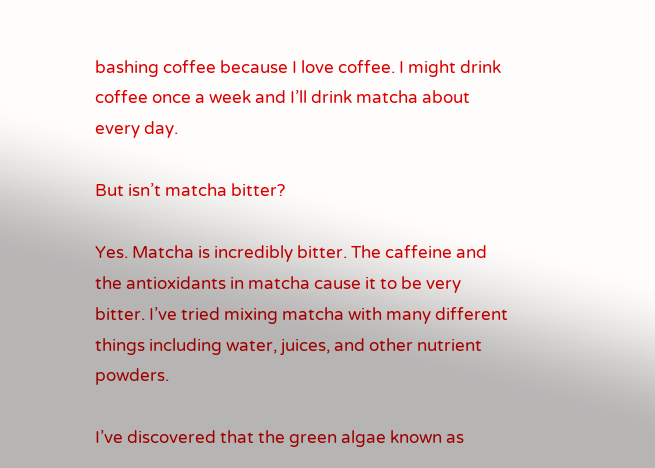bashing coffee because I love coffee. I might drink coffee once a week and I’ll drink matcha about every day.

But isn’t matcha bitter?

Yes. Matcha is incredibly bitter. The caffeine and the antioxidants in matcha cause it to be very bitter. I’ve tried mixing matcha with many different things including water, juices, and other nutrient powders.

I’ve discovered that the green algae known as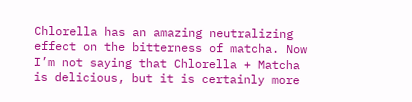Chlorella has an amazing neutralizing effect on the bitterness of matcha. Now I’m not saying that Chlorella + Matcha is delicious, but it is certainly more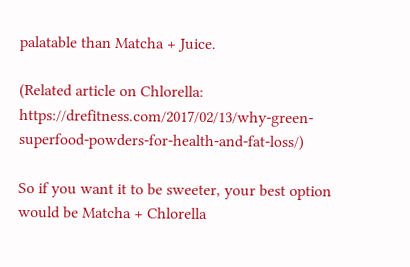palatable than Matcha + Juice.

(Related article on Chlorella: https://drefitness.com/2017/02/13/why-green-superfood-powders-for-health-and-fat-loss/)

So if you want it to be sweeter, your best option would be Matcha + Chlorella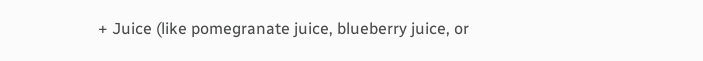+ Juice (like pomegranate juice, blueberry juice, or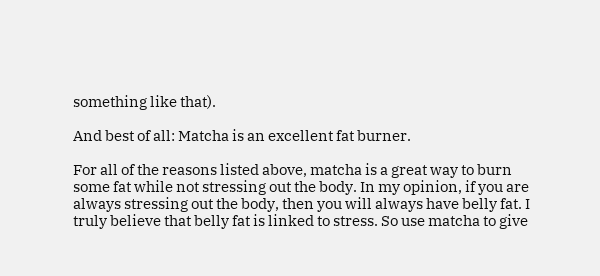something like that).

And best of all: Matcha is an excellent fat burner.

For all of the reasons listed above, matcha is a great way to burn some fat while not stressing out the body. In my opinion, if you are always stressing out the body, then you will always have belly fat. I truly believe that belly fat is linked to stress. So use matcha to give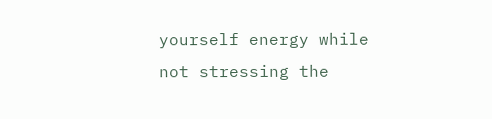yourself energy while not stressing the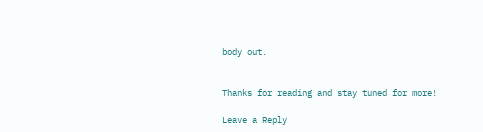body out.


Thanks for reading and stay tuned for more!

Leave a Reply